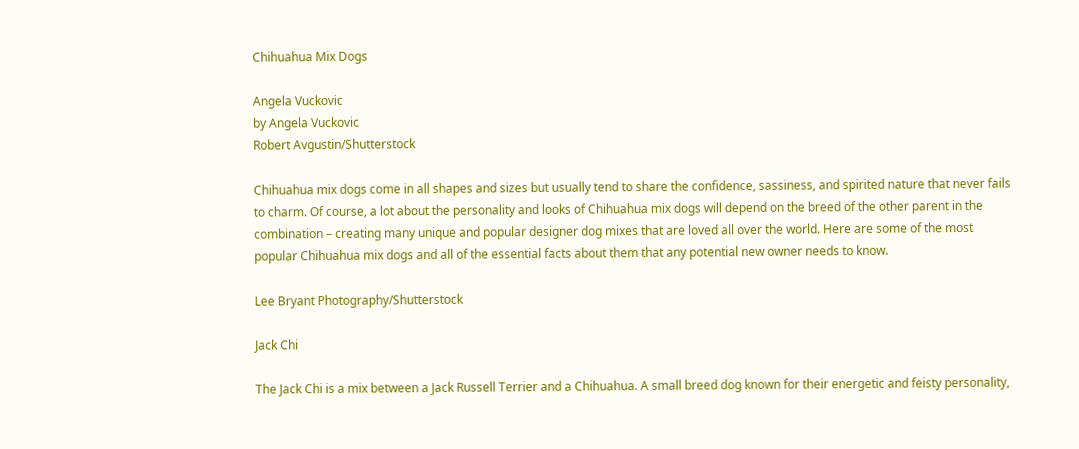Chihuahua Mix Dogs

Angela Vuckovic
by Angela Vuckovic
Robert Avgustin/Shutterstock

Chihuahua mix dogs come in all shapes and sizes but usually tend to share the confidence, sassiness, and spirited nature that never fails to charm. Of course, a lot about the personality and looks of Chihuahua mix dogs will depend on the breed of the other parent in the combination – creating many unique and popular designer dog mixes that are loved all over the world. Here are some of the most popular Chihuahua mix dogs and all of the essential facts about them that any potential new owner needs to know.

Lee Bryant Photography/Shutterstock

Jack Chi

The Jack Chi is a mix between a Jack Russell Terrier and a Chihuahua. A small breed dog known for their energetic and feisty personality,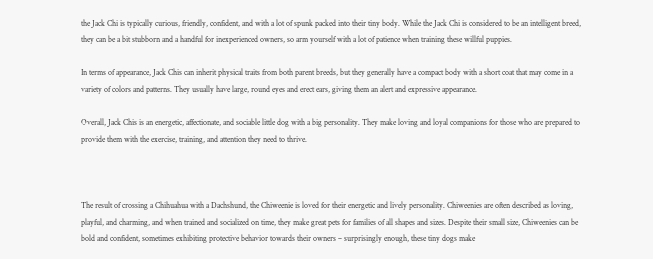the Jack Chi is typically curious, friendly, confident, and with a lot of spunk packed into their tiny body. While the Jack Chi is considered to be an intelligent breed, they can be a bit stubborn and a handful for inexperienced owners, so arm yourself with a lot of patience when training these willful puppies.

In terms of appearance, Jack Chis can inherit physical traits from both parent breeds, but they generally have a compact body with a short coat that may come in a variety of colors and patterns. They usually have large, round eyes and erect ears, giving them an alert and expressive appearance.

Overall, Jack Chis is an energetic, affectionate, and sociable little dog with a big personality. They make loving and loyal companions for those who are prepared to provide them with the exercise, training, and attention they need to thrive.



The result of crossing a Chihuahua with a Dachshund, the Chiweenie is loved for their energetic and lively personality. Chiweenies are often described as loving, playful, and charming, and when trained and socialized on time, they make great pets for families of all shapes and sizes. Despite their small size, Chiweenies can be bold and confident, sometimes exhibiting protective behavior towards their owners – surprisingly enough, these tiny dogs make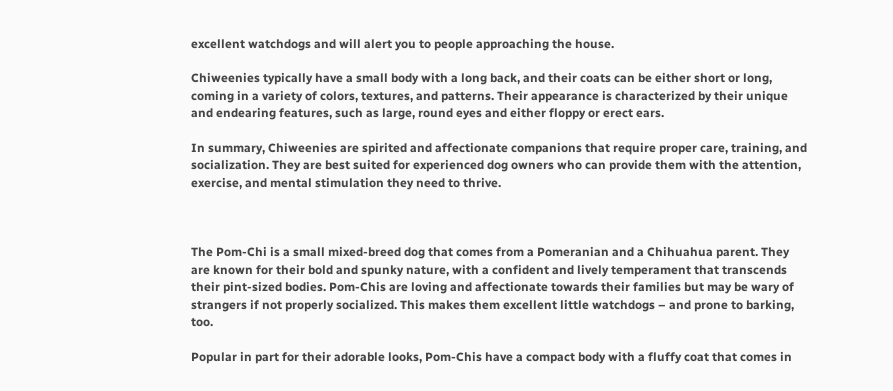excellent watchdogs and will alert you to people approaching the house.

Chiweenies typically have a small body with a long back, and their coats can be either short or long, coming in a variety of colors, textures, and patterns. Their appearance is characterized by their unique and endearing features, such as large, round eyes and either floppy or erect ears.

In summary, Chiweenies are spirited and affectionate companions that require proper care, training, and socialization. They are best suited for experienced dog owners who can provide them with the attention, exercise, and mental stimulation they need to thrive.



The Pom-Chi is a small mixed-breed dog that comes from a Pomeranian and a Chihuahua parent. They are known for their bold and spunky nature, with a confident and lively temperament that transcends their pint-sized bodies. Pom-Chis are loving and affectionate towards their families but may be wary of strangers if not properly socialized. This makes them excellent little watchdogs – and prone to barking, too.

Popular in part for their adorable looks, Pom-Chis have a compact body with a fluffy coat that comes in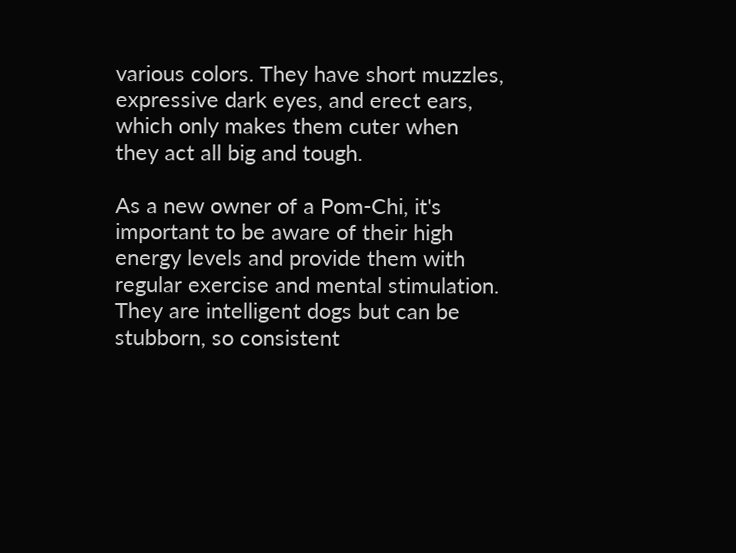various colors. They have short muzzles, expressive dark eyes, and erect ears, which only makes them cuter when they act all big and tough.

As a new owner of a Pom-Chi, it's important to be aware of their high energy levels and provide them with regular exercise and mental stimulation. They are intelligent dogs but can be stubborn, so consistent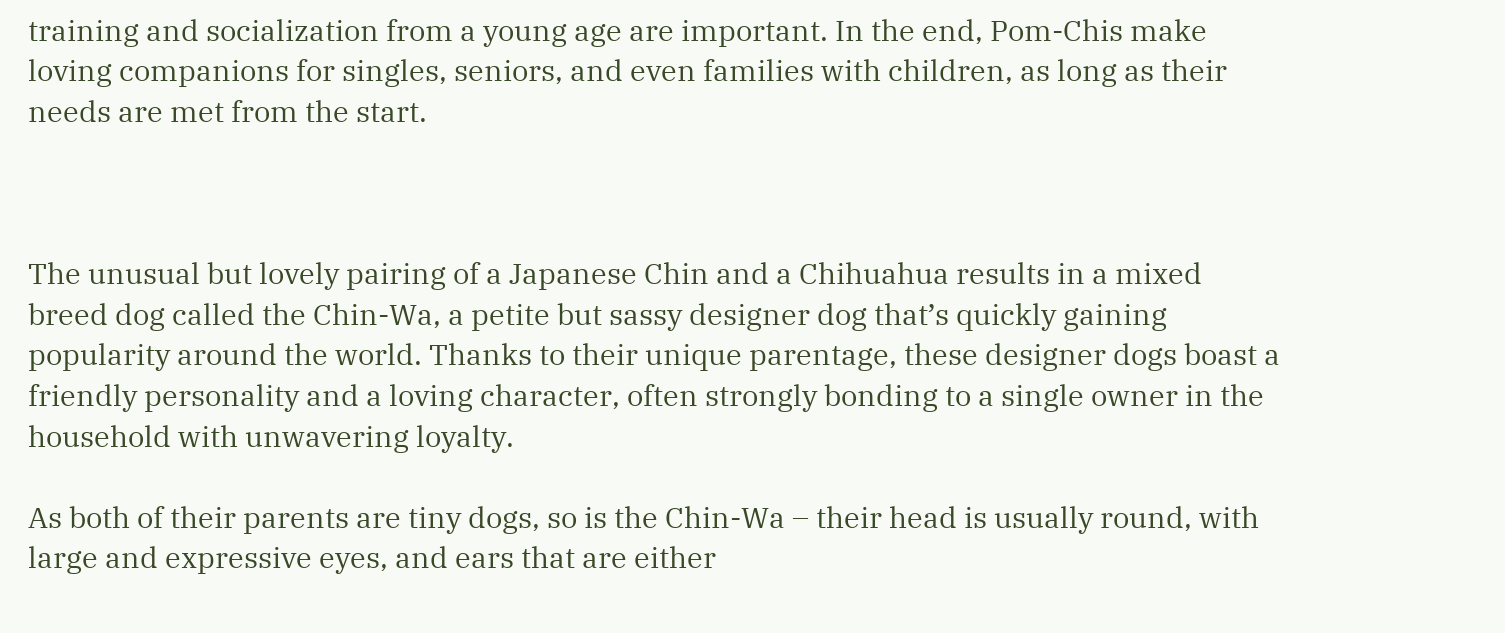training and socialization from a young age are important. In the end, Pom-Chis make loving companions for singles, seniors, and even families with children, as long as their needs are met from the start.



The unusual but lovely pairing of a Japanese Chin and a Chihuahua results in a mixed breed dog called the Chin-Wa, a petite but sassy designer dog that’s quickly gaining popularity around the world. Thanks to their unique parentage, these designer dogs boast a friendly personality and a loving character, often strongly bonding to a single owner in the household with unwavering loyalty.

As both of their parents are tiny dogs, so is the Chin-Wa – their head is usually round, with large and expressive eyes, and ears that are either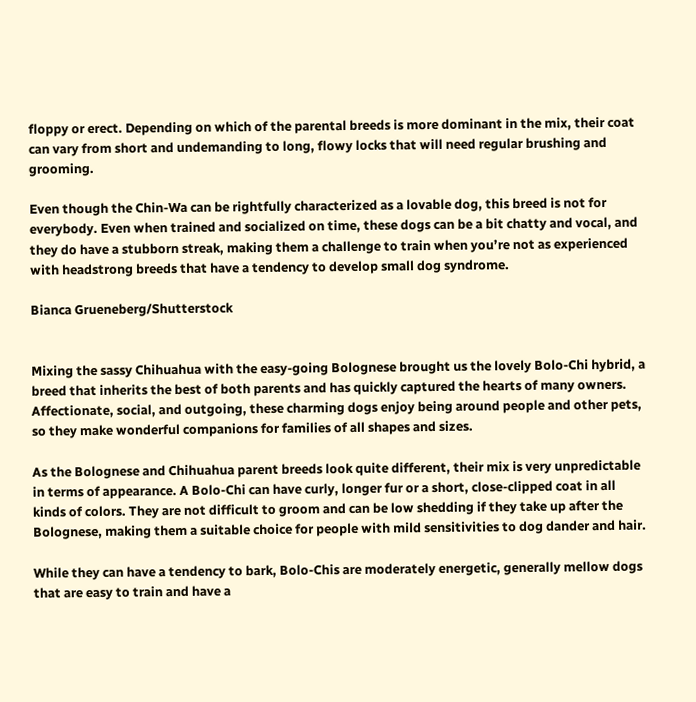floppy or erect. Depending on which of the parental breeds is more dominant in the mix, their coat can vary from short and undemanding to long, flowy locks that will need regular brushing and grooming.

Even though the Chin-Wa can be rightfully characterized as a lovable dog, this breed is not for everybody. Even when trained and socialized on time, these dogs can be a bit chatty and vocal, and they do have a stubborn streak, making them a challenge to train when you’re not as experienced with headstrong breeds that have a tendency to develop small dog syndrome.

Bianca Grueneberg/Shutterstock


Mixing the sassy Chihuahua with the easy-going Bolognese brought us the lovely Bolo-Chi hybrid, a breed that inherits the best of both parents and has quickly captured the hearts of many owners. Affectionate, social, and outgoing, these charming dogs enjoy being around people and other pets, so they make wonderful companions for families of all shapes and sizes.

As the Bolognese and Chihuahua parent breeds look quite different, their mix is very unpredictable in terms of appearance. A Bolo-Chi can have curly, longer fur or a short, close-clipped coat in all kinds of colors. They are not difficult to groom and can be low shedding if they take up after the Bolognese, making them a suitable choice for people with mild sensitivities to dog dander and hair.

While they can have a tendency to bark, Bolo-Chis are moderately energetic, generally mellow dogs that are easy to train and have a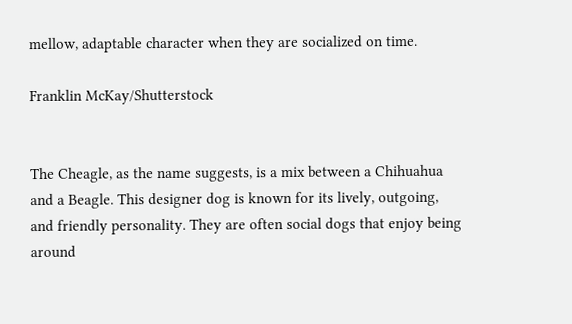mellow, adaptable character when they are socialized on time.

Franklin McKay/Shutterstock


The Cheagle, as the name suggests, is a mix between a Chihuahua and a Beagle. This designer dog is known for its lively, outgoing, and friendly personality. They are often social dogs that enjoy being around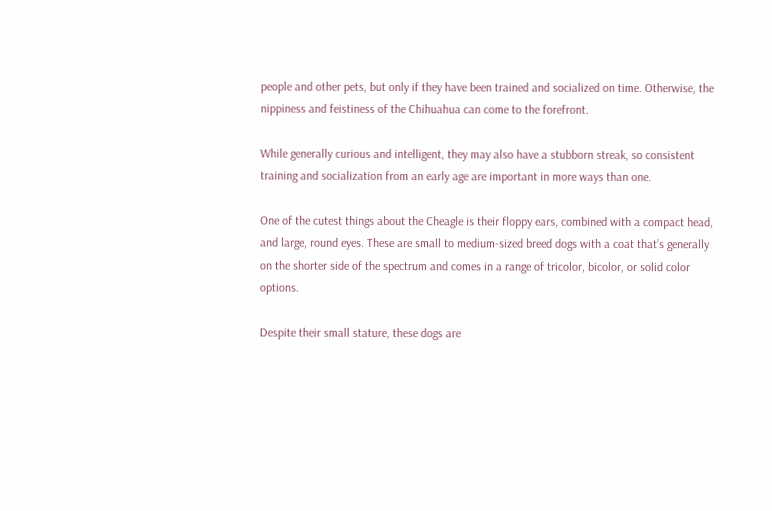people and other pets, but only if they have been trained and socialized on time. Otherwise, the nippiness and feistiness of the Chihuahua can come to the forefront.

While generally curious and intelligent, they may also have a stubborn streak, so consistent training and socialization from an early age are important in more ways than one.

One of the cutest things about the Cheagle is their floppy ears, combined with a compact head, and large, round eyes. These are small to medium-sized breed dogs with a coat that’s generally on the shorter side of the spectrum and comes in a range of tricolor, bicolor, or solid color options.

Despite their small stature, these dogs are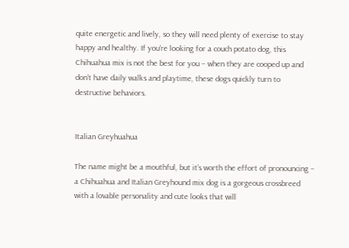quite energetic and lively, so they will need plenty of exercise to stay happy and healthy. If you’re looking for a couch potato dog, this Chihuahua mix is not the best for you – when they are cooped up and don’t have daily walks and playtime, these dogs quickly turn to destructive behaviors.


Italian Greyhuahua

The name might be a mouthful, but it’s worth the effort of pronouncing – a Chihuahua and Italian Greyhound mix dog is a gorgeous crossbreed with a lovable personality and cute looks that will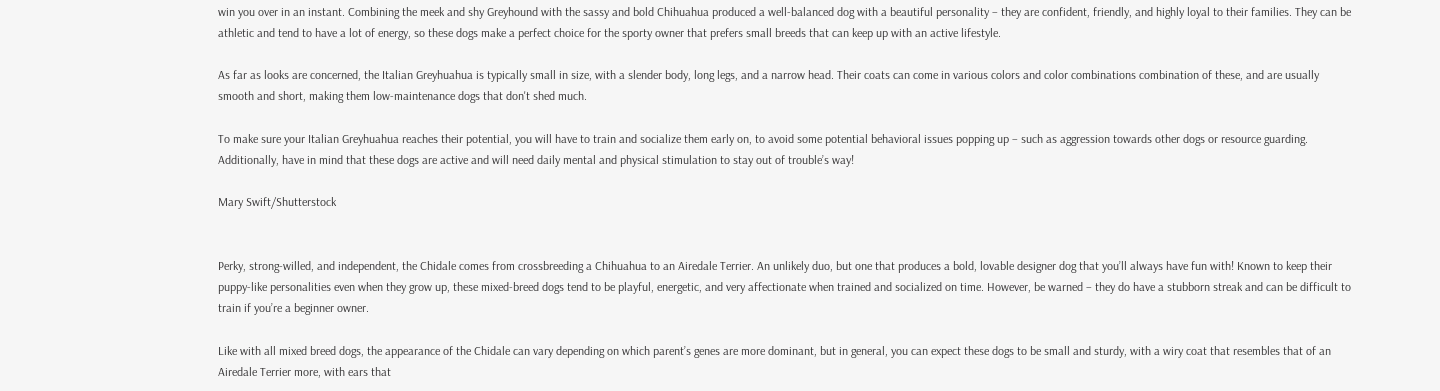win you over in an instant. Combining the meek and shy Greyhound with the sassy and bold Chihuahua produced a well-balanced dog with a beautiful personality – they are confident, friendly, and highly loyal to their families. They can be athletic and tend to have a lot of energy, so these dogs make a perfect choice for the sporty owner that prefers small breeds that can keep up with an active lifestyle.

As far as looks are concerned, the Italian Greyhuahua is typically small in size, with a slender body, long legs, and a narrow head. Their coats can come in various colors and color combinations combination of these, and are usually smooth and short, making them low-maintenance dogs that don't shed much.

To make sure your Italian Greyhuahua reaches their potential, you will have to train and socialize them early on, to avoid some potential behavioral issues popping up – such as aggression towards other dogs or resource guarding. Additionally, have in mind that these dogs are active and will need daily mental and physical stimulation to stay out of trouble’s way!

Mary Swift/Shutterstock


Perky, strong-willed, and independent, the Chidale comes from crossbreeding a Chihuahua to an Airedale Terrier. An unlikely duo, but one that produces a bold, lovable designer dog that you’ll always have fun with! Known to keep their puppy-like personalities even when they grow up, these mixed-breed dogs tend to be playful, energetic, and very affectionate when trained and socialized on time. However, be warned – they do have a stubborn streak and can be difficult to train if you’re a beginner owner.

Like with all mixed breed dogs, the appearance of the Chidale can vary depending on which parent’s genes are more dominant, but in general, you can expect these dogs to be small and sturdy, with a wiry coat that resembles that of an Airedale Terrier more, with ears that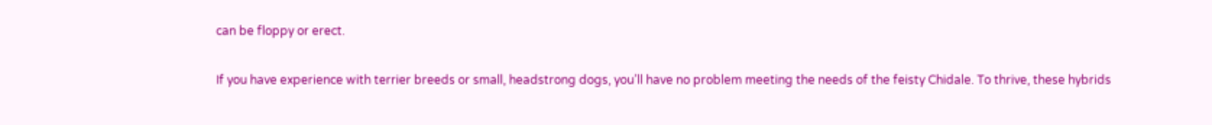can be floppy or erect.

If you have experience with terrier breeds or small, headstrong dogs, you’ll have no problem meeting the needs of the feisty Chidale. To thrive, these hybrids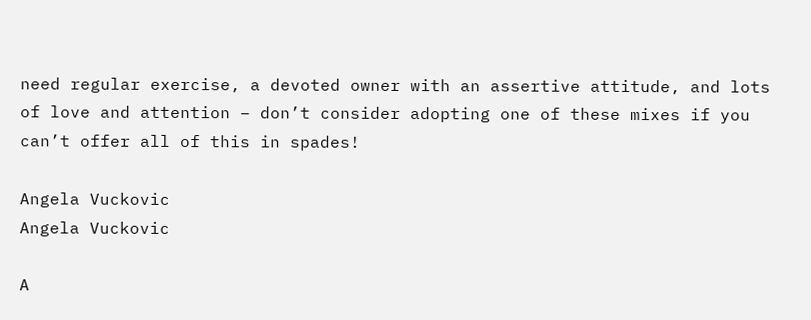need regular exercise, a devoted owner with an assertive attitude, and lots of love and attention – don’t consider adopting one of these mixes if you can’t offer all of this in spades!

Angela Vuckovic
Angela Vuckovic

A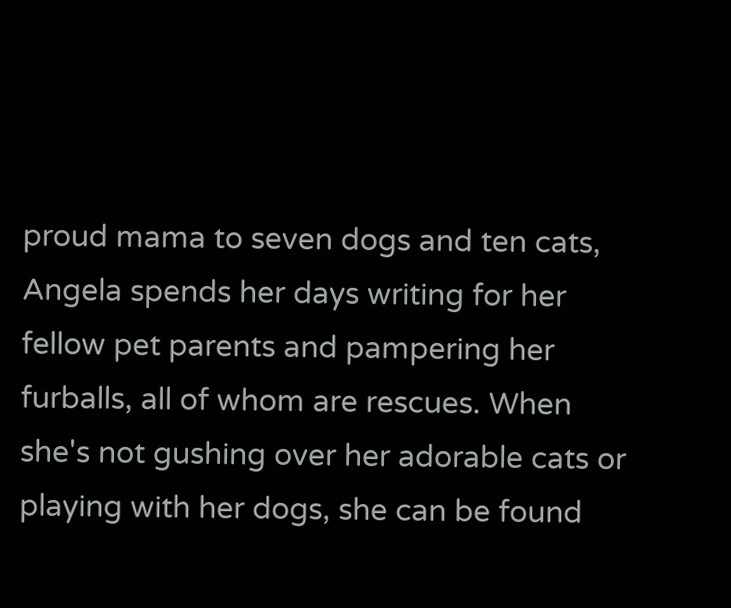proud mama to seven dogs and ten cats, Angela spends her days writing for her fellow pet parents and pampering her furballs, all of whom are rescues. When she's not gushing over her adorable cats or playing with her dogs, she can be found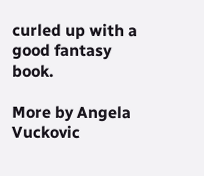curled up with a good fantasy book.

More by Angela Vuckovic